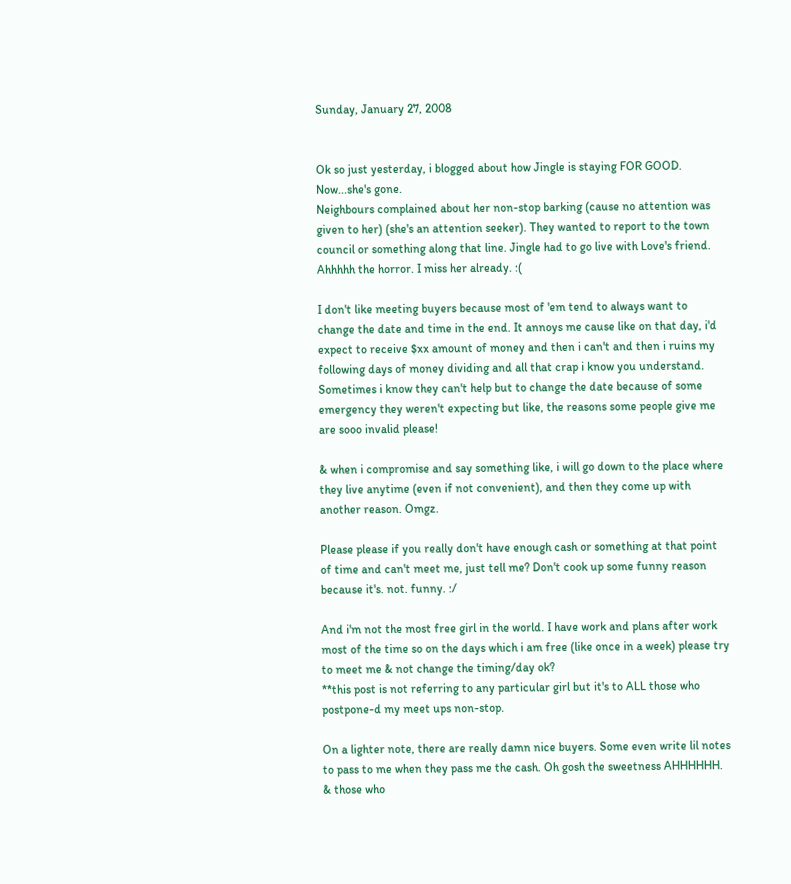Sunday, January 27, 2008


Ok so just yesterday, i blogged about how Jingle is staying FOR GOOD. Now...she's gone.
Neighbours complained about her non-stop barking (cause no attention was given to her) (she's an attention seeker). They wanted to report to the town council or something along that line. Jingle had to go live with Love's friend. Ahhhhh the horror. I miss her already. :(

I don't like meeting buyers because most of 'em tend to always want to change the date and time in the end. It annoys me cause like on that day, i'd expect to receive $xx amount of money and then i can't and then i ruins my following days of money dividing and all that crap i know you understand. Sometimes i know they can't help but to change the date because of some emergency they weren't expecting but like, the reasons some people give me are sooo invalid please!

& when i compromise and say something like, i will go down to the place where they live anytime (even if not convenient), and then they come up with another reason. Omgz.

Please please if you really don't have enough cash or something at that point of time and can't meet me, just tell me? Don't cook up some funny reason because it's. not. funny. :/

And i'm not the most free girl in the world. I have work and plans after work most of the time so on the days which i am free (like once in a week) please try to meet me & not change the timing/day ok?
**this post is not referring to any particular girl but it's to ALL those who postpone-d my meet ups non-stop.

On a lighter note, there are really damn nice buyers. Some even write lil notes to pass to me when they pass me the cash. Oh gosh the sweetness AHHHHHH. & those who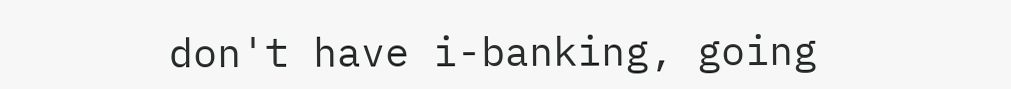don't have i-banking, going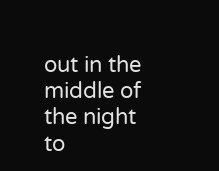out in the middle of the night to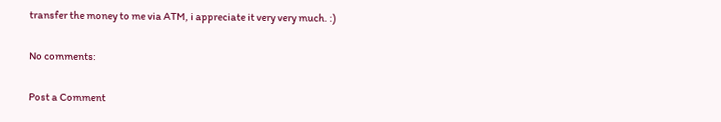transfer the money to me via ATM, i appreciate it very very much. :)

No comments:

Post a Comment